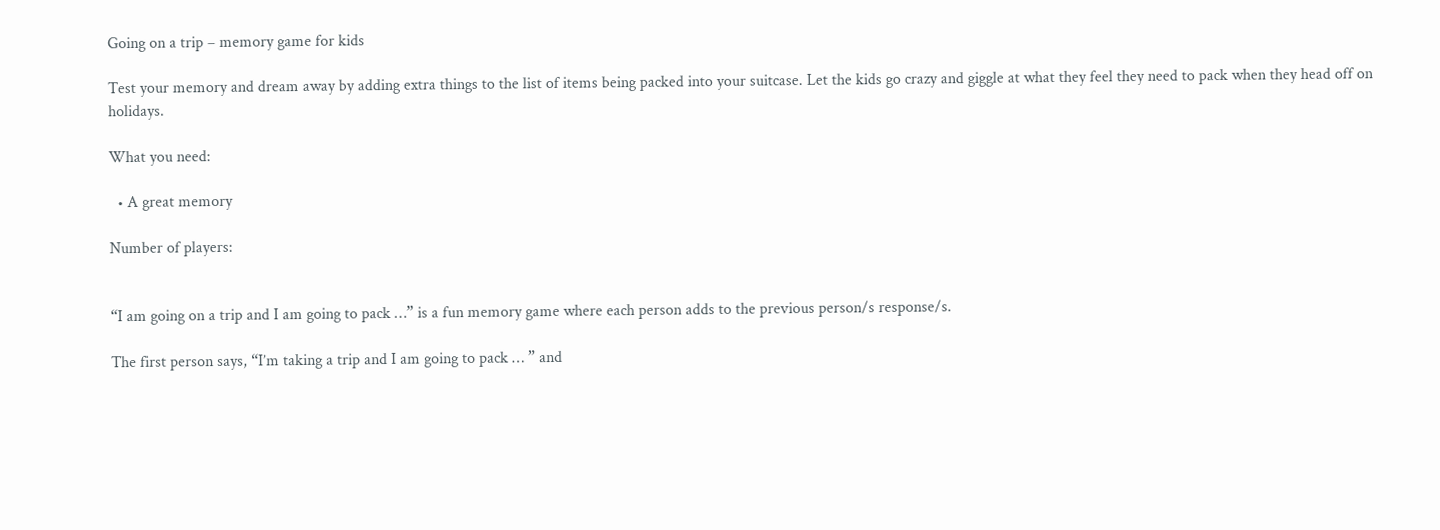Going on a trip – memory game for kids

Test your memory and dream away by adding extra things to the list of items being packed into your suitcase. Let the kids go crazy and giggle at what they feel they need to pack when they head off on holidays.

What you need:

  • A great memory

Number of players:


“I am going on a trip and I am going to pack …” is a fun memory game where each person adds to the previous person/s response/s.

The first person says, “I’m taking a trip and I am going to pack … ” and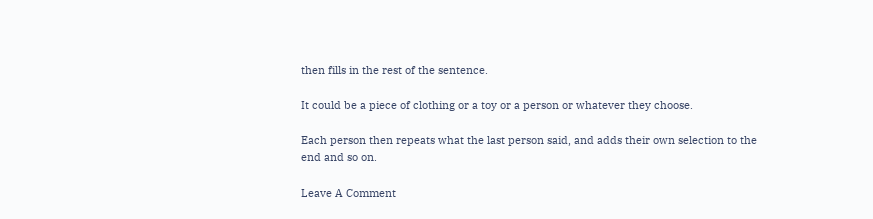then fills in the rest of the sentence.

It could be a piece of clothing or a toy or a person or whatever they choose.

Each person then repeats what the last person said, and adds their own selection to the end and so on.

Leave A Comment